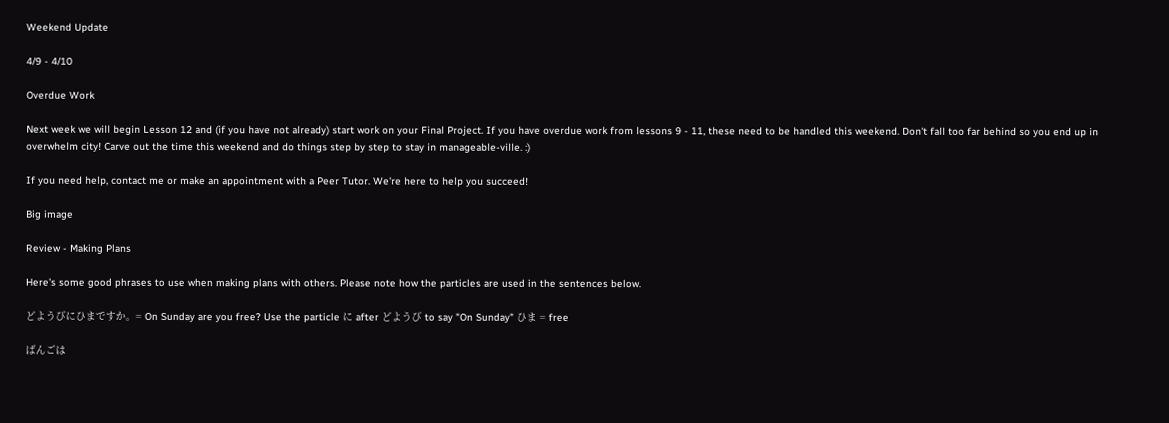Weekend Update

4/9 - 4/10

Overdue Work

Next week we will begin Lesson 12 and (if you have not already) start work on your Final Project. If you have overdue work from lessons 9 - 11, these need to be handled this weekend. Don't fall too far behind so you end up in overwhelm city! Carve out the time this weekend and do things step by step to stay in manageable-ville. :)

If you need help, contact me or make an appointment with a Peer Tutor. We're here to help you succeed!

Big image

Review - Making Plans

Here's some good phrases to use when making plans with others. Please note how the particles are used in the sentences below.

どようびにひまですか。= On Sunday are you free? Use the particle に after どようび to say "On Sunday" ひま = free

ばんごは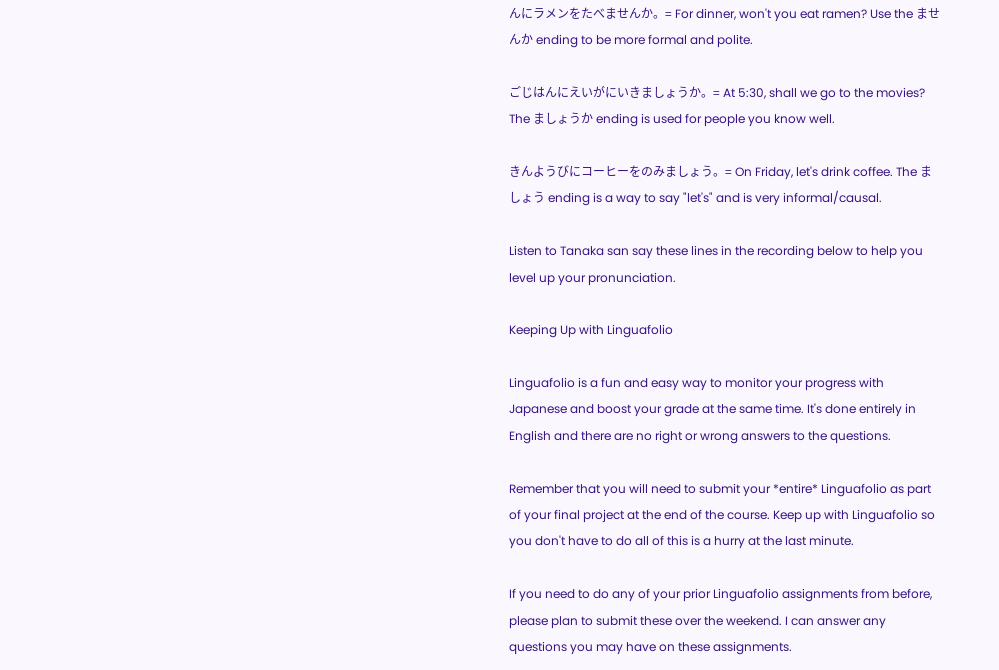んにラメンをたべませんか。= For dinner, won't you eat ramen? Use the ませんか ending to be more formal and polite.

ごじはんにえいがにいきましょうか。= At 5:30, shall we go to the movies? The ましょうか ending is used for people you know well.

きんようびにコーヒーをのみましょう。= On Friday, let's drink coffee. The ましょう ending is a way to say "let's" and is very informal/causal.

Listen to Tanaka san say these lines in the recording below to help you level up your pronunciation.

Keeping Up with Linguafolio

Linguafolio is a fun and easy way to monitor your progress with Japanese and boost your grade at the same time. It's done entirely in English and there are no right or wrong answers to the questions.

Remember that you will need to submit your *entire* Linguafolio as part of your final project at the end of the course. Keep up with Linguafolio so you don't have to do all of this is a hurry at the last minute.

If you need to do any of your prior Linguafolio assignments from before, please plan to submit these over the weekend. I can answer any questions you may have on these assignments.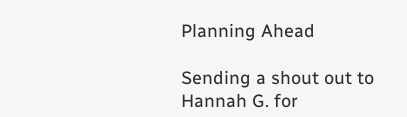Planning Ahead

Sending a shout out to Hannah G. for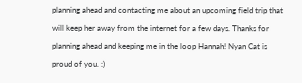planning ahead and contacting me about an upcoming field trip that will keep her away from the internet for a few days. Thanks for planning ahead and keeping me in the loop Hannah! Nyan Cat is proud of you. :)